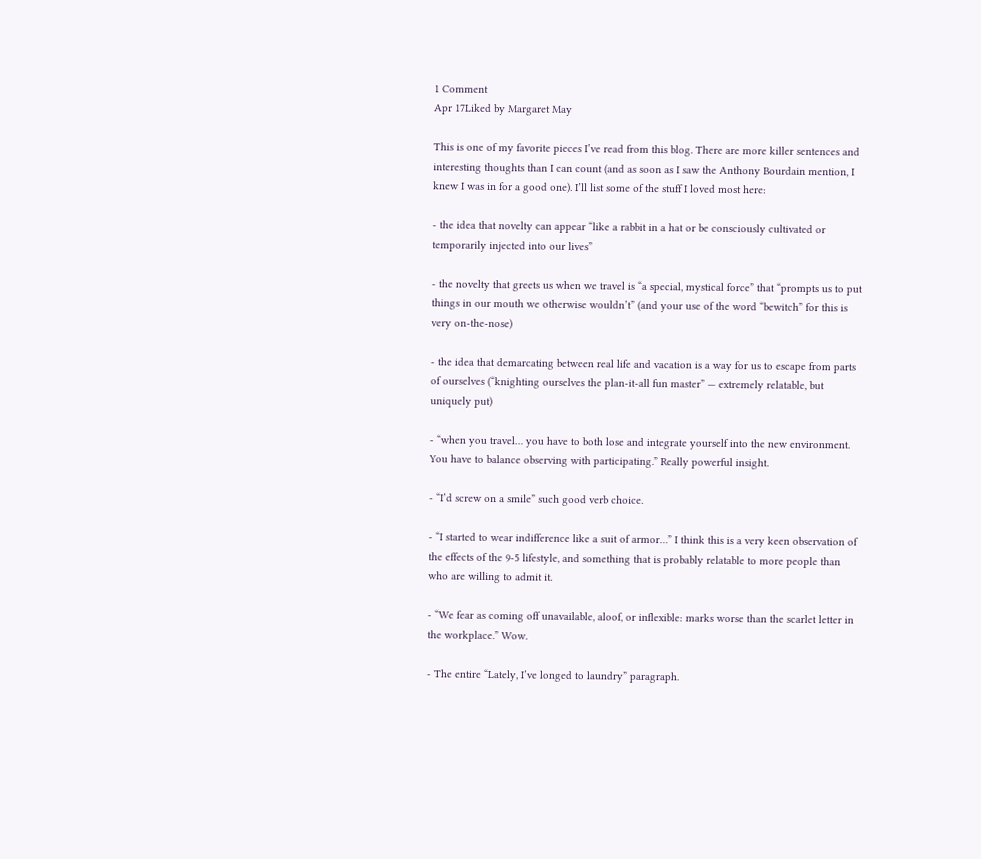1 Comment
Apr 17Liked by Margaret May

This is one of my favorite pieces I’ve read from this blog. There are more killer sentences and interesting thoughts than I can count (and as soon as I saw the Anthony Bourdain mention, I knew I was in for a good one). I’ll list some of the stuff I loved most here:

- the idea that novelty can appear “like a rabbit in a hat or be consciously cultivated or temporarily injected into our lives”

- the novelty that greets us when we travel is “a special, mystical force” that “prompts us to put things in our mouth we otherwise wouldn’t” (and your use of the word “bewitch” for this is very on-the-nose)

- the idea that demarcating between real life and vacation is a way for us to escape from parts of ourselves (“knighting ourselves the plan-it-all fun master” — extremely relatable, but uniquely put)

- “when you travel… you have to both lose and integrate yourself into the new environment. You have to balance observing with participating.” Really powerful insight.

- “I’d screw on a smile” such good verb choice.

- “I started to wear indifference like a suit of armor…” I think this is a very keen observation of the effects of the 9-5 lifestyle, and something that is probably relatable to more people than who are willing to admit it.

- “We fear as coming off unavailable, aloof, or inflexible: marks worse than the scarlet letter in the workplace.” Wow.

- The entire “Lately, I’ve longed to laundry” paragraph.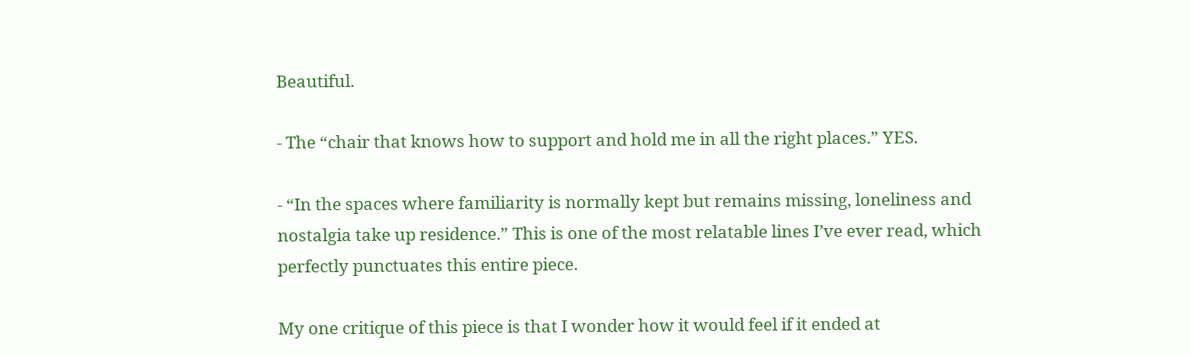Beautiful.

- The “chair that knows how to support and hold me in all the right places.” YES.

- “In the spaces where familiarity is normally kept but remains missing, loneliness and nostalgia take up residence.” This is one of the most relatable lines I’ve ever read, which perfectly punctuates this entire piece.

My one critique of this piece is that I wonder how it would feel if it ended at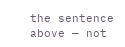the sentence above — not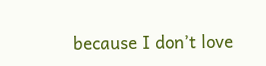because I don’t love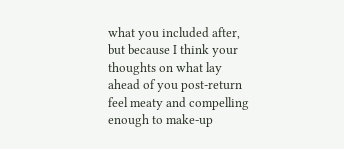what you included after, but because I think your thoughts on what lay ahead of you post-return feel meaty and compelling enough to make-up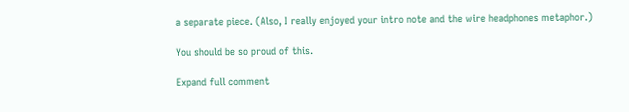a separate piece. (Also, I really enjoyed your intro note and the wire headphones metaphor.)

You should be so proud of this.

Expand full comment